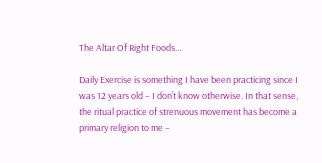The Altar Of Right Foods…

Daily Exercise is something I have been practicing since I was 12 years old – I don’t know otherwise. In that sense, the ritual practice of strenuous movement has become a primary religion to me –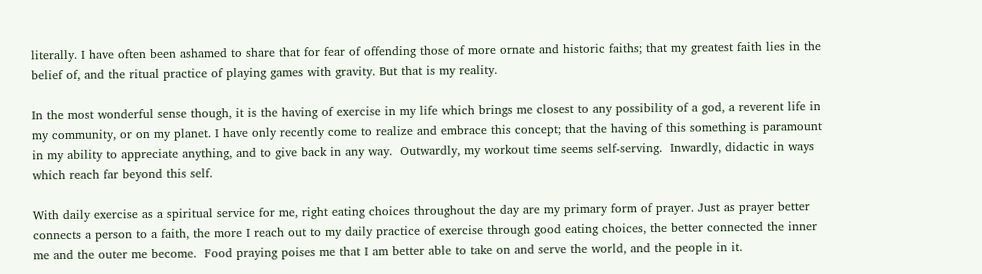literally. I have often been ashamed to share that for fear of offending those of more ornate and historic faiths; that my greatest faith lies in the belief of, and the ritual practice of playing games with gravity. But that is my reality.

In the most wonderful sense though, it is the having of exercise in my life which brings me closest to any possibility of a god, a reverent life in my community, or on my planet. I have only recently come to realize and embrace this concept; that the having of this something is paramount in my ability to appreciate anything, and to give back in any way.  Outwardly, my workout time seems self-serving.  Inwardly, didactic in ways which reach far beyond this self.

With daily exercise as a spiritual service for me, right eating choices throughout the day are my primary form of prayer. Just as prayer better connects a person to a faith, the more I reach out to my daily practice of exercise through good eating choices, the better connected the inner me and the outer me become.  Food praying poises me that I am better able to take on and serve the world, and the people in it.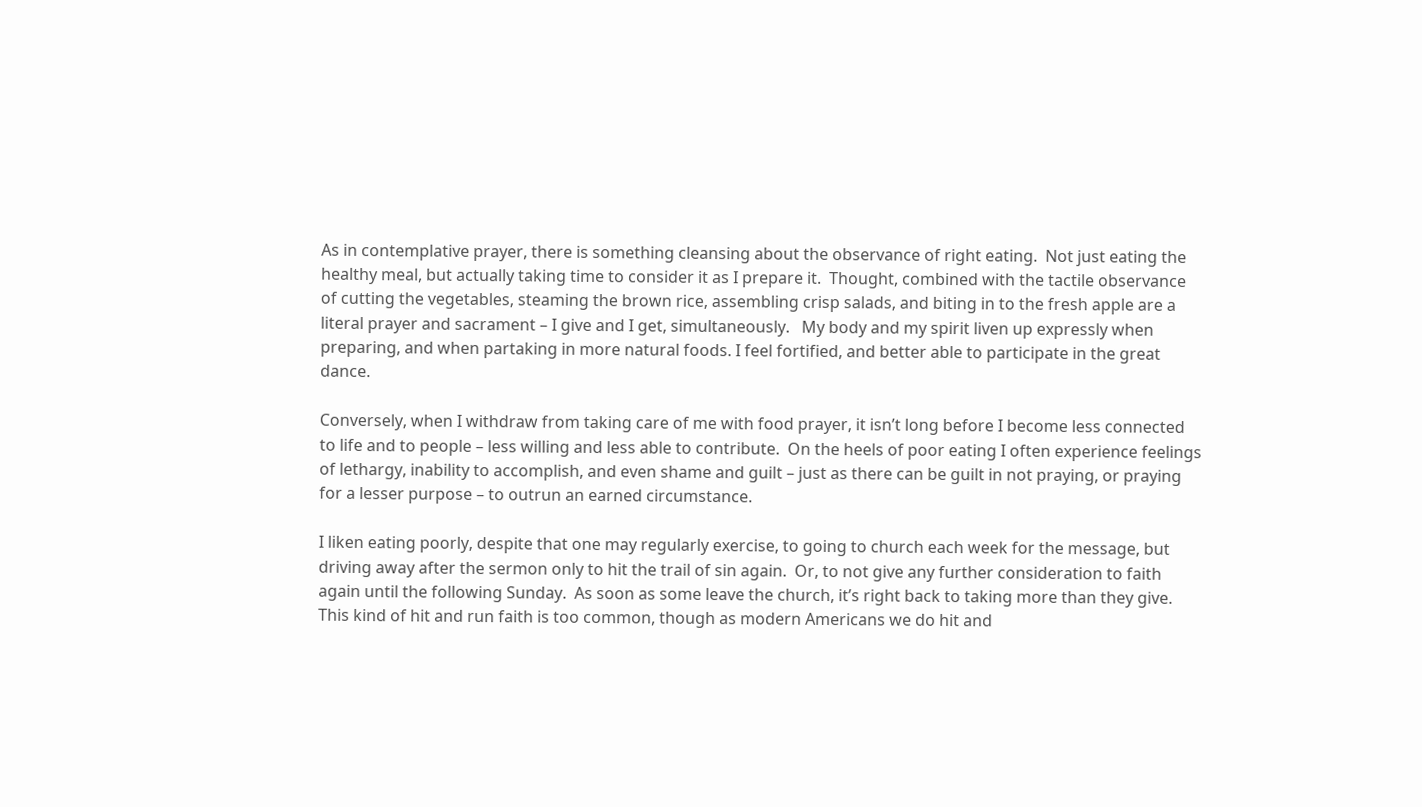As in contemplative prayer, there is something cleansing about the observance of right eating.  Not just eating the healthy meal, but actually taking time to consider it as I prepare it.  Thought, combined with the tactile observance of cutting the vegetables, steaming the brown rice, assembling crisp salads, and biting in to the fresh apple are a literal prayer and sacrament – I give and I get, simultaneously.   My body and my spirit liven up expressly when preparing, and when partaking in more natural foods. I feel fortified, and better able to participate in the great dance.

Conversely, when I withdraw from taking care of me with food prayer, it isn’t long before I become less connected to life and to people – less willing and less able to contribute.  On the heels of poor eating I often experience feelings of lethargy, inability to accomplish, and even shame and guilt – just as there can be guilt in not praying, or praying for a lesser purpose – to outrun an earned circumstance.

I liken eating poorly, despite that one may regularly exercise, to going to church each week for the message, but driving away after the sermon only to hit the trail of sin again.  Or, to not give any further consideration to faith again until the following Sunday.  As soon as some leave the church, it’s right back to taking more than they give. This kind of hit and run faith is too common, though as modern Americans we do hit and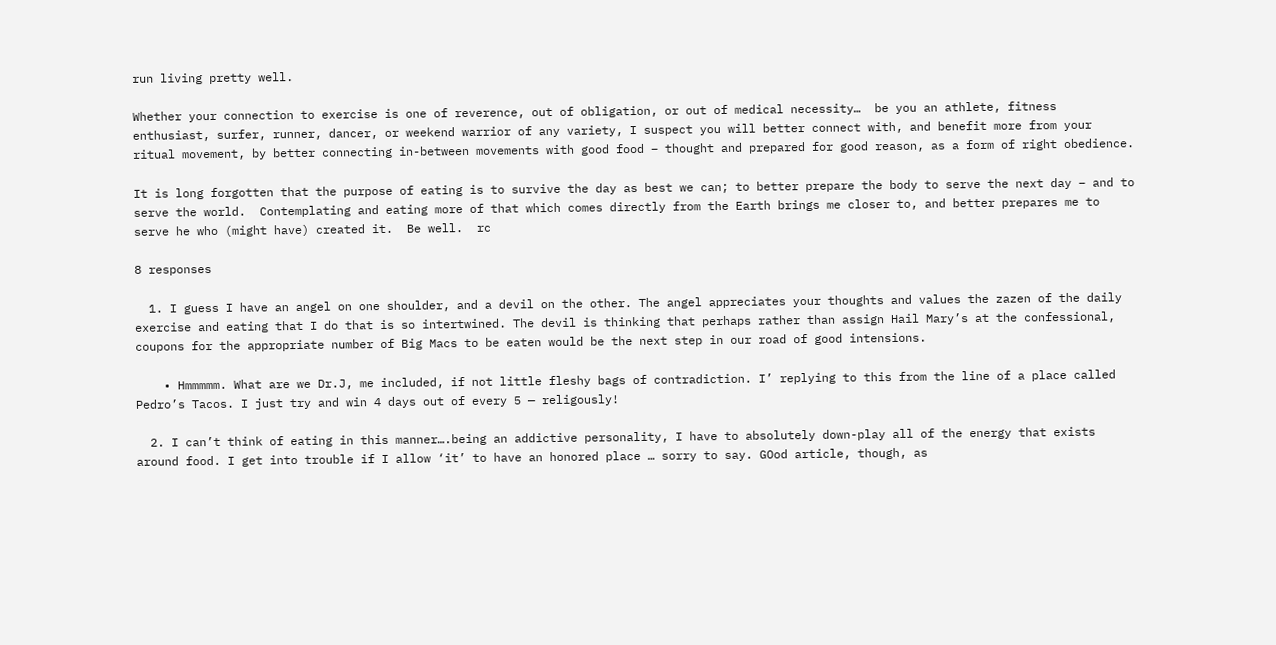run living pretty well.

Whether your connection to exercise is one of reverence, out of obligation, or out of medical necessity…  be you an athlete, fitness enthusiast, surfer, runner, dancer, or weekend warrior of any variety, I suspect you will better connect with, and benefit more from your ritual movement, by better connecting in-between movements with good food – thought and prepared for good reason, as a form of right obedience.

It is long forgotten that the purpose of eating is to survive the day as best we can; to better prepare the body to serve the next day – and to serve the world.  Contemplating and eating more of that which comes directly from the Earth brings me closer to, and better prepares me to serve he who (might have) created it.  Be well.  rc

8 responses

  1. I guess I have an angel on one shoulder, and a devil on the other. The angel appreciates your thoughts and values the zazen of the daily exercise and eating that I do that is so intertwined. The devil is thinking that perhaps rather than assign Hail Mary’s at the confessional, coupons for the appropriate number of Big Macs to be eaten would be the next step in our road of good intensions.

    • Hmmmmm. What are we Dr.J, me included, if not little fleshy bags of contradiction. I’ replying to this from the line of a place called Pedro’s Tacos. I just try and win 4 days out of every 5 — religously!

  2. I can’t think of eating in this manner….being an addictive personality, I have to absolutely down-play all of the energy that exists around food. I get into trouble if I allow ‘it’ to have an honored place … sorry to say. GOod article, though, as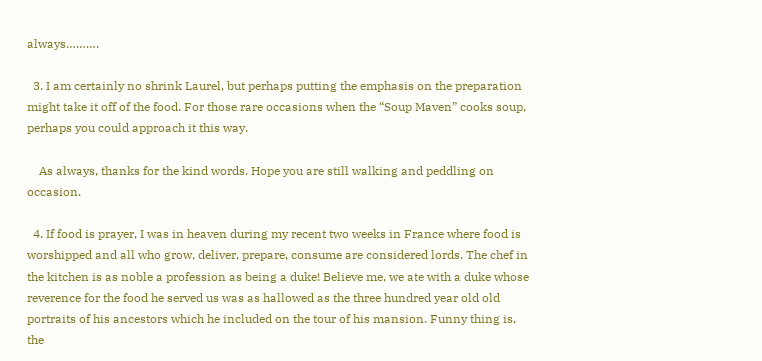always……….

  3. I am certainly no shrink Laurel, but perhaps putting the emphasis on the preparation might take it off of the food. For those rare occasions when the “Soup Maven” cooks soup, perhaps you could approach it this way.

    As always, thanks for the kind words. Hope you are still walking and peddling on occasion.

  4. If food is prayer, I was in heaven during my recent two weeks in France where food is worshipped and all who grow, deliver, prepare, consume are considered lords. The chef in the kitchen is as noble a profession as being a duke! Believe me, we ate with a duke whose reverence for the food he served us was as hallowed as the three hundred year old old portraits of his ancestors which he included on the tour of his mansion. Funny thing is, the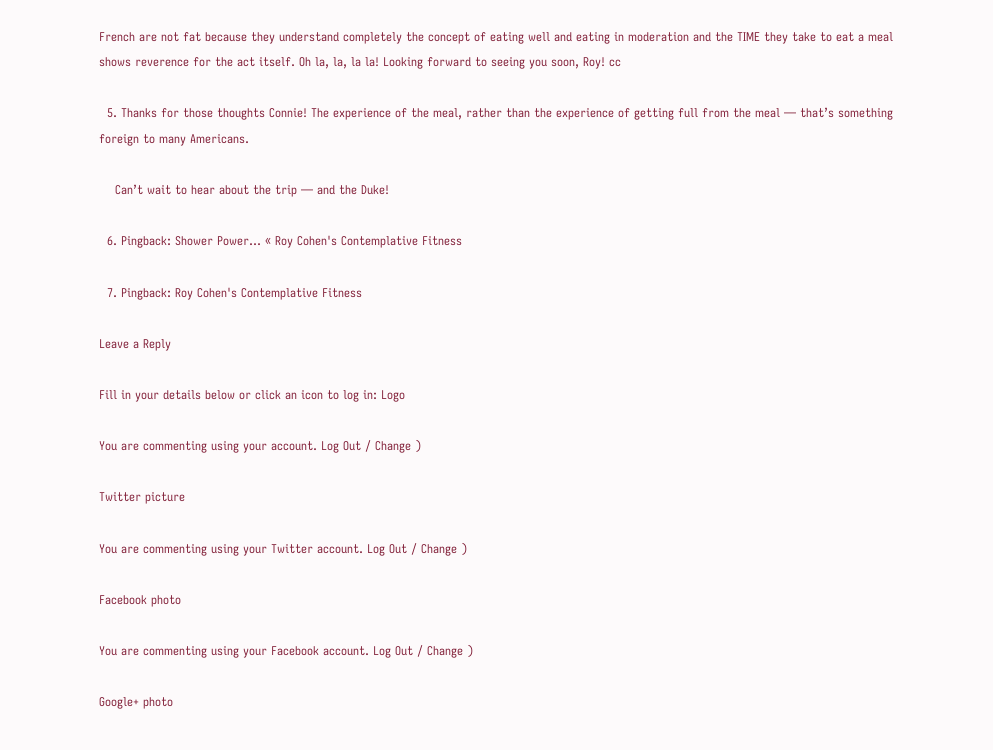French are not fat because they understand completely the concept of eating well and eating in moderation and the TIME they take to eat a meal shows reverence for the act itself. Oh la, la, la la! Looking forward to seeing you soon, Roy! cc

  5. Thanks for those thoughts Connie! The experience of the meal, rather than the experience of getting full from the meal — that’s something foreign to many Americans.

    Can’t wait to hear about the trip — and the Duke!

  6. Pingback: Shower Power… « Roy Cohen's Contemplative Fitness

  7. Pingback: Roy Cohen's Contemplative Fitness

Leave a Reply

Fill in your details below or click an icon to log in: Logo

You are commenting using your account. Log Out / Change )

Twitter picture

You are commenting using your Twitter account. Log Out / Change )

Facebook photo

You are commenting using your Facebook account. Log Out / Change )

Google+ photo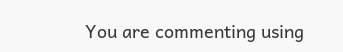You are commenting using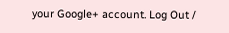your Google+ account. Log Out /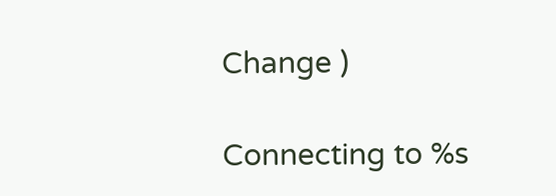Change )

Connecting to %s